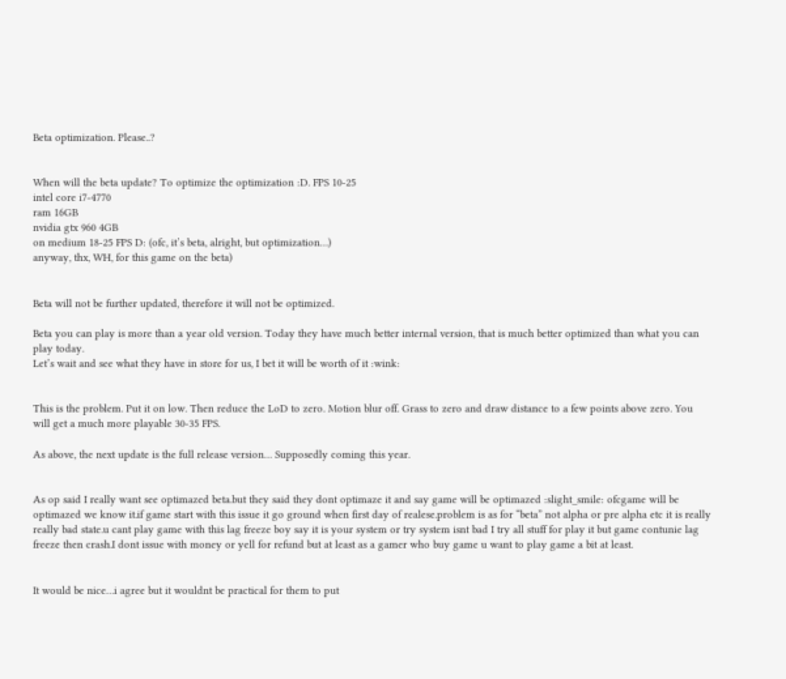Beta optimization. Please..?


When will the beta update? To optimize the optimization :D. FPS 10-25
intel core i7-4770
ram 16GB
nvidia gtx 960 4GB
on medium 18-25 FPS D: (ofc, it’s beta, alright, but optimization…)
anyway, thx, WH, for this game on the beta)


Beta will not be further updated, therefore it will not be optimized.

Beta you can play is more than a year old version. Today they have much better internal version, that is much better optimized than what you can play today.
Let’s wait and see what they have in store for us, I bet it will be worth of it :wink:


This is the problem. Put it on low. Then reduce the LoD to zero. Motion blur off. Grass to zero and draw distance to a few points above zero. You will get a much more playable 30-35 FPS.

As above, the next update is the full release version… Supposedly coming this year.


As op said I really want see optimazed beta.but they said they dont optimaze it and say game will be optimazed :slight_smile: ofcgame will be optimazed we know it.if game start with this issue it go ground when first day of realese.problem is as for “beta” not alpha or pre alpha etc it is really really bad state.u cant play game with this lag freeze boy say it is your system or try system isnt bad I try all stuff for play it but game contunie lag freeze then crash.I dont issue with money or yell for refund but at least as a gamer who buy game u want to play game a bit at least.


It would be nice…i agree but it wouldnt be practical for them to put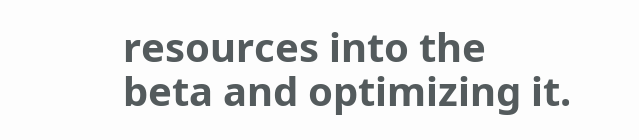resources into the beta and optimizing it.